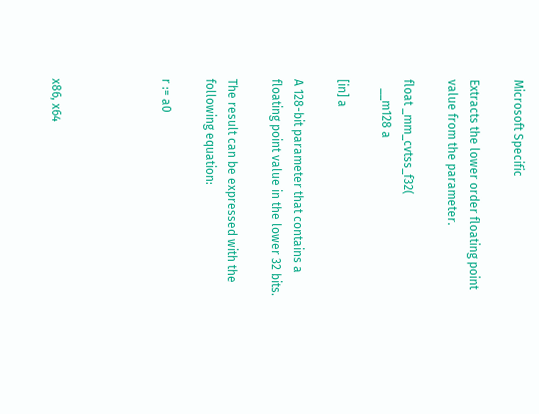Microsoft Specific

Extracts the lower order floating point value from the parameter.

float _mm_cvtss_f32(
   __m128 a

[in] a

A 128-bit parameter that contains a floating point value in the lower 32 bits.

The result can be expressed with the following equation:

r := a0




x86, x64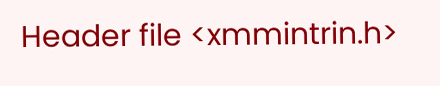Header file <xmmintrin.h>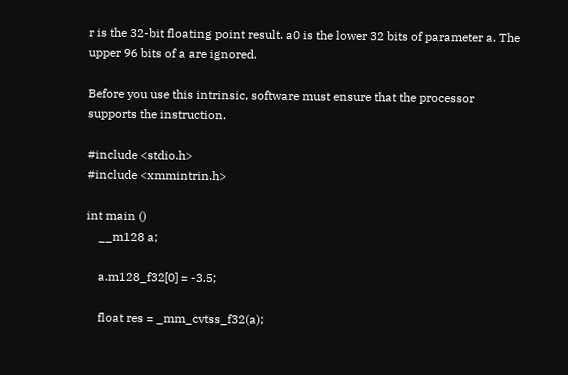r is the 32-bit floating point result. a0 is the lower 32 bits of parameter a. The upper 96 bits of a are ignored.

Before you use this intrinsic, software must ensure that the processor supports the instruction.

#include <stdio.h>
#include <xmmintrin.h>

int main ()
    __m128 a;

    a.m128_f32[0] = -3.5;

    float res = _mm_cvtss_f32(a);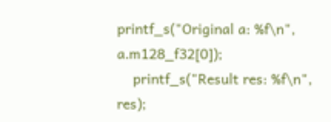printf_s("Original a: %f\n", a.m128_f32[0]);
    printf_s("Result res: %f\n", res);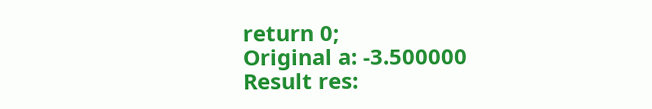return 0;
Original a: -3.500000
Result res: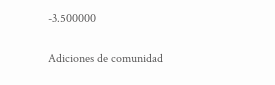-3.500000

Adiciones de comunidad